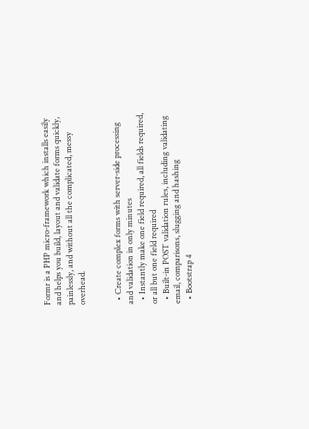Formr is a PHP micro-framework which installs easily and helps you build, layout and validate forms quickly, painlessly, and without all the complicated, messy overhead.


  • Create complex forms with server-side processing and validation in only minutes
  • Instantly make one field required, all fields required, or all but one field required
  • Built-in POST validation rules, including validating email, comparisons, slugging and hashing
  • Bootstrap 4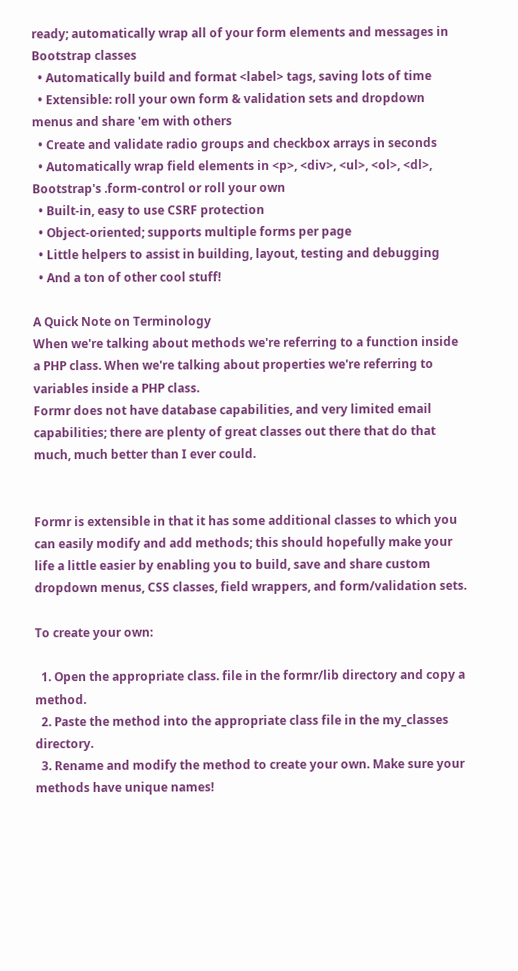ready; automatically wrap all of your form elements and messages in Bootstrap classes
  • Automatically build and format <label> tags, saving lots of time
  • Extensible: roll your own form & validation sets and dropdown menus and share 'em with others
  • Create and validate radio groups and checkbox arrays in seconds
  • Automatically wrap field elements in <p>, <div>, <ul>, <ol>, <dl>, Bootstrap's .form-control or roll your own
  • Built-in, easy to use CSRF protection
  • Object-oriented; supports multiple forms per page
  • Little helpers to assist in building, layout, testing and debugging
  • And a ton of other cool stuff!

A Quick Note on Terminology
When we're talking about methods we're referring to a function inside a PHP class. When we're talking about properties we're referring to variables inside a PHP class.
Formr does not have database capabilities, and very limited email capabilities; there are plenty of great classes out there that do that much, much better than I ever could.


Formr is extensible in that it has some additional classes to which you can easily modify and add methods; this should hopefully make your life a little easier by enabling you to build, save and share custom dropdown menus, CSS classes, field wrappers, and form/validation sets.

To create your own:

  1. Open the appropriate class. file in the formr/lib directory and copy a method.
  2. Paste the method into the appropriate class file in the my_classes directory.
  3. Rename and modify the method to create your own. Make sure your methods have unique names!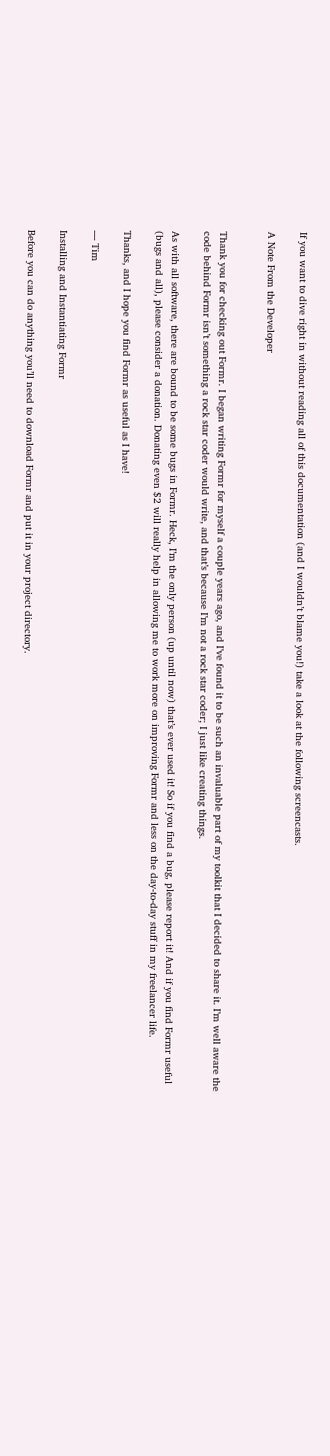If you want to dive right in without reading all of this documentation (and I wouldn’t blame you!) take a look at the following screencasts.

A Note From the Developer


Thank you for checking out Formr. I began writing Formr for myself a couple years ago, and I’ve found it to be such an invaluable part of my toolkit that I decided to share it. I’m well aware the code behind Formr isn’t something a rock star coder would write, and that’s because I’m not a rock star coder; I just like creating things.

As with all software, there are bound to be some bugs in Formr. Heck, I’m the only person (up until now) that’s ever used it! So if you find a bug, please report it! And if you find Formr useful (bugs and all), please consider a donation. Donating even $2 will really help in allowing me to work more on improving Formr and less on the day-to-day stuff in my freelancer life.

Thanks, and I hope you find Formr as useful as I have!

— Tim

Installing and Instantiating Formr

Before you can do anything you’ll need to download Formr and put it in your project directory.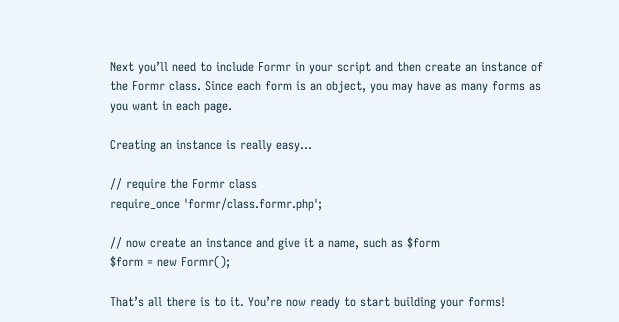Next you’ll need to include Formr in your script and then create an instance of the Formr class. Since each form is an object, you may have as many forms as you want in each page.

Creating an instance is really easy…

// require the Formr class
require_once 'formr/class.formr.php';

// now create an instance and give it a name, such as $form
$form = new Formr();

That’s all there is to it. You’re now ready to start building your forms!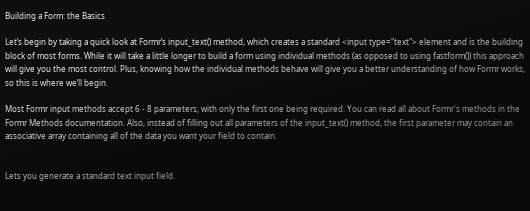Building a Form: the Basics

Let’s begin by taking a quick look at Formr’s input_text() method, which creates a standard <input type="text"> element and is the building block of most forms. While it will take a little longer to build a form using individual methods (as opposed to using fastform()) this approach will give you the most control. Plus, knowing how the individual methods behave will give you a better understanding of how Formr works, so this is where we’ll begin.

Most Formr input methods accept 6 - 8 parameters, with only the first one being required. You can read all about Formr's methods in the Formr Methods documentation. Also, instead of filling out all parameters of the input_text() method, the first parameter may contain an associative array containing all of the data you want your field to contain.


Lets you generate a standard text input field.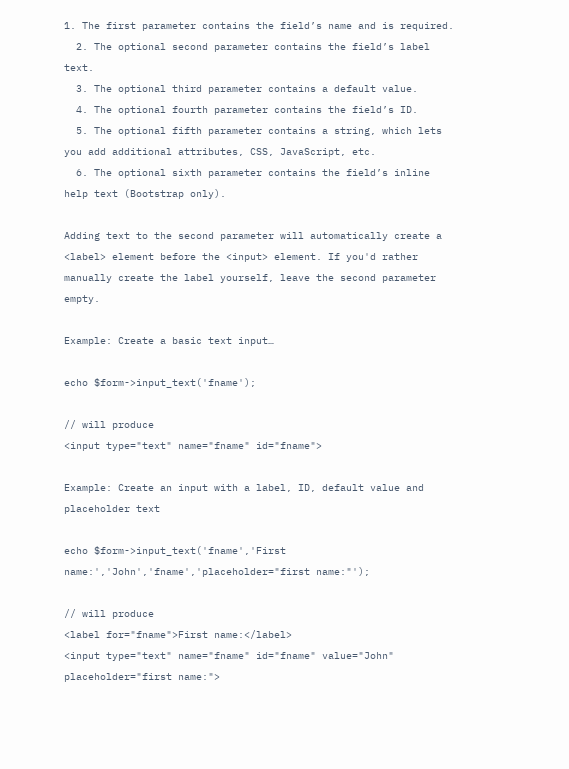1. The first parameter contains the field’s name and is required.
  2. The optional second parameter contains the field’s label text.
  3. The optional third parameter contains a default value.
  4. The optional fourth parameter contains the field’s ID.
  5. The optional fifth parameter contains a string, which lets you add additional attributes, CSS, JavaScript, etc.
  6. The optional sixth parameter contains the field’s inline help text (Bootstrap only).

Adding text to the second parameter will automatically create a <label> element before the <input> element. If you'd rather manually create the label yourself, leave the second parameter empty.

Example: Create a basic text input…

echo $form->input_text('fname');

// will produce
<input type="text" name="fname" id="fname">

Example: Create an input with a label, ID, default value and placeholder text

echo $form->input_text('fname','First name:','John','fname','placeholder="first name:"');

// will produce
<label for="fname">First name:</label>
<input type="text" name="fname" id="fname" value="John" placeholder="first name:">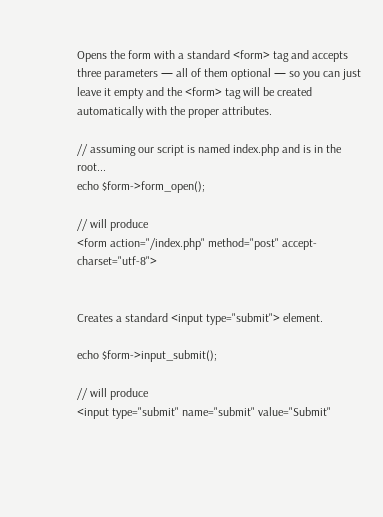Opens the form with a standard <form> tag and accepts three parameters — all of them optional — so you can just leave it empty and the <form> tag will be created automatically with the proper attributes.

// assuming our script is named index.php and is in the root...
echo $form->form_open();

// will produce
<form action="/index.php" method="post" accept-charset="utf-8">


Creates a standard <input type="submit"> element.

echo $form->input_submit();

// will produce
<input type="submit" name="submit" value="Submit"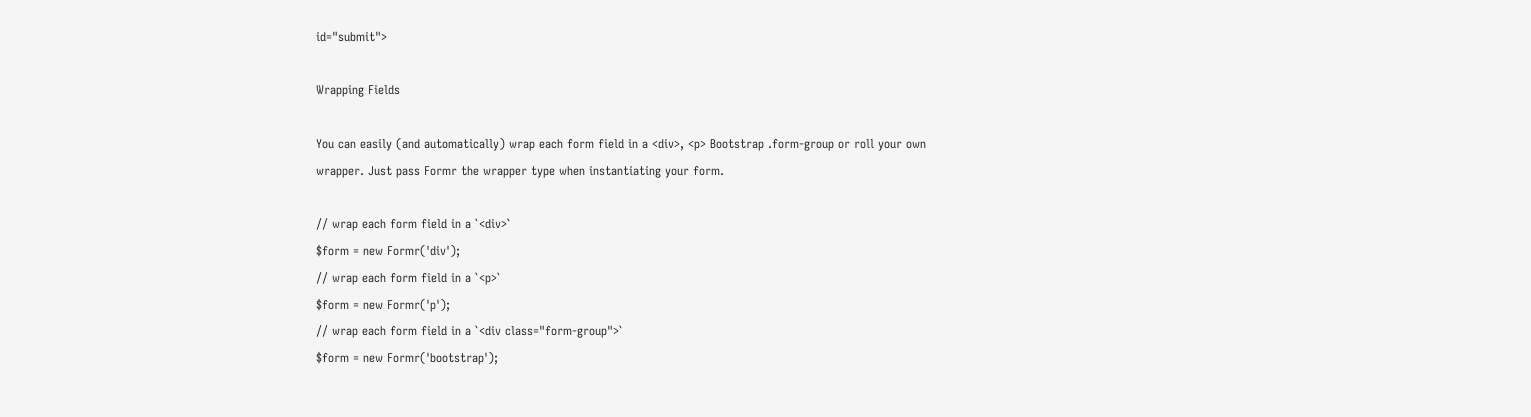id="submit">

Wrapping Fields

You can easily (and automatically) wrap each form field in a <div>, <p> Bootstrap .form-group or roll your own wrapper. Just pass Formr the wrapper type when instantiating your form.

// wrap each form field in a `<div>`
$form = new Formr('div');
// wrap each form field in a `<p>`
$form = new Formr('p');
// wrap each form field in a `<div class="form-group">`
$form = new Formr('bootstrap');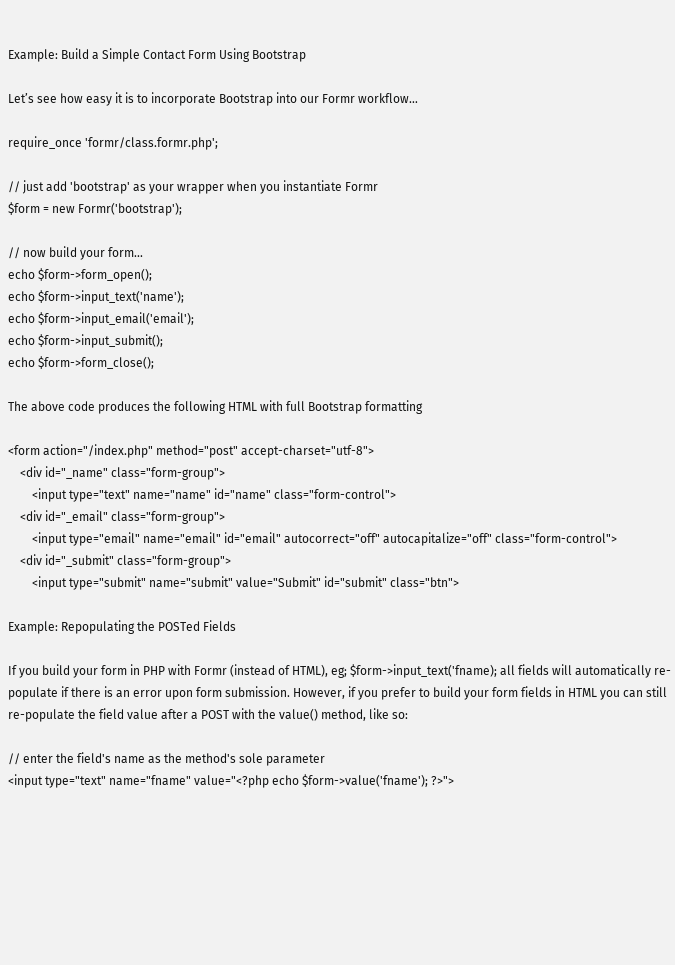Example: Build a Simple Contact Form Using Bootstrap

Let’s see how easy it is to incorporate Bootstrap into our Formr workflow…

require_once 'formr/class.formr.php';

// just add 'bootstrap' as your wrapper when you instantiate Formr
$form = new Formr('bootstrap');

// now build your form...
echo $form->form_open();
echo $form->input_text('name');
echo $form->input_email('email');
echo $form->input_submit();
echo $form->form_close();

The above code produces the following HTML with full Bootstrap formatting

<form action="/index.php" method="post" accept-charset="utf-8">
    <div id="_name" class="form-group">
        <input type="text" name="name" id="name" class="form-control">
    <div id="_email" class="form-group">
        <input type="email" name="email" id="email" autocorrect="off" autocapitalize="off" class="form-control">
    <div id="_submit" class="form-group">
        <input type="submit" name="submit" value="Submit" id="submit" class="btn">

Example: Repopulating the POSTed Fields

If you build your form in PHP with Formr (instead of HTML), eg; $form->input_text('fname); all fields will automatically re-populate if there is an error upon form submission. However, if you prefer to build your form fields in HTML you can still re-populate the field value after a POST with the value() method, like so:

// enter the field's name as the method's sole parameter
<input type="text" name="fname" value="<?php echo $form->value('fname'); ?>">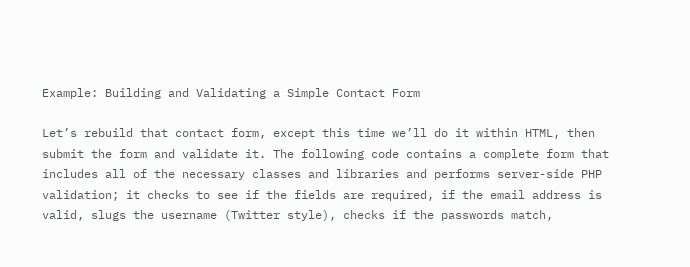Example: Building and Validating a Simple Contact Form

Let’s rebuild that contact form, except this time we’ll do it within HTML, then submit the form and validate it. The following code contains a complete form that includes all of the necessary classes and libraries and performs server-side PHP validation; it checks to see if the fields are required, if the email address is valid, slugs the username (Twitter style), checks if the passwords match,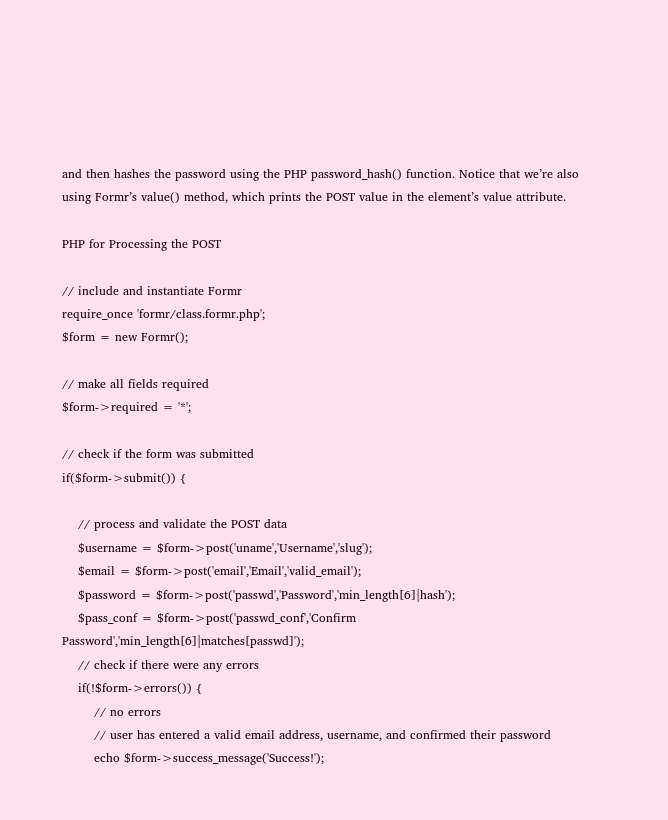and then hashes the password using the PHP password_hash() function. Notice that we’re also using Formr’s value() method, which prints the POST value in the element’s value attribute.

PHP for Processing the POST

// include and instantiate Formr
require_once 'formr/class.formr.php';
$form = new Formr();

// make all fields required
$form->required = '*';

// check if the form was submitted
if($form->submit()) {

    // process and validate the POST data
    $username = $form->post('uname','Username','slug');
    $email = $form->post('email','Email','valid_email');
    $password = $form->post('passwd','Password','min_length[6]|hash');
    $pass_conf = $form->post('passwd_conf','Confirm Password','min_length[6]|matches[passwd]');
    // check if there were any errors
    if(!$form->errors()) {
        // no errors
        // user has entered a valid email address, username, and confirmed their password
        echo $form->success_message('Success!');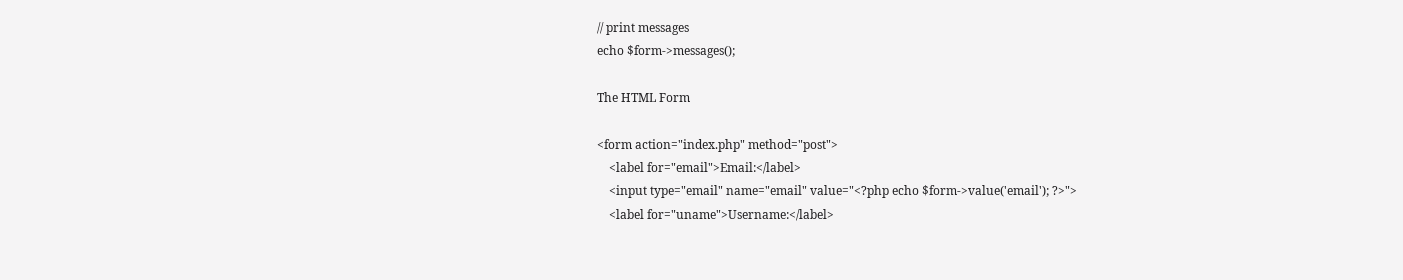// print messages
echo $form->messages();

The HTML Form

<form action="index.php" method="post">
    <label for="email">Email:</label>
    <input type="email" name="email" value="<?php echo $form->value('email'); ?>">
    <label for="uname">Username:</label>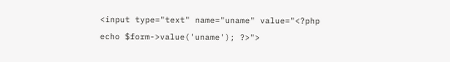<input type="text" name="uname" value="<?php echo $form->value('uname'); ?>">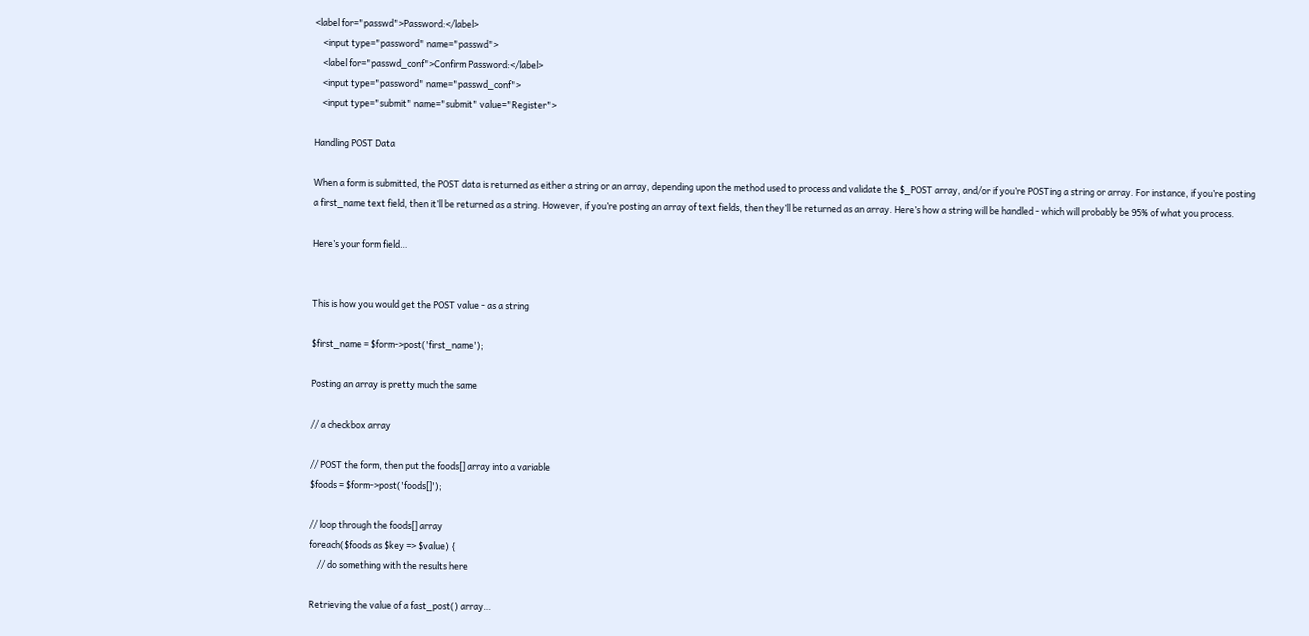<label for="passwd">Password:</label>
    <input type="password" name="passwd">
    <label for="passwd_conf">Confirm Password:</label>
    <input type="password" name="passwd_conf">
    <input type="submit" name="submit" value="Register">

Handling POST Data

When a form is submitted, the POST data is returned as either a string or an array, depending upon the method used to process and validate the $_POST array, and/or if you’re POSTing a string or array. For instance, if you’re posting a first_name text field, then it’ll be returned as a string. However, if you’re posting an array of text fields, then they’ll be returned as an array. Here’s how a string will be handled - which will probably be 95% of what you process.

Here’s your form field…


This is how you would get the POST value - as a string

$first_name = $form->post('first_name');

Posting an array is pretty much the same

// a checkbox array

// POST the form, then put the foods[] array into a variable
$foods = $form->post('foods[]');

// loop through the foods[] array
foreach($foods as $key => $value) {
    // do something with the results here

Retrieving the value of a fast_post() array…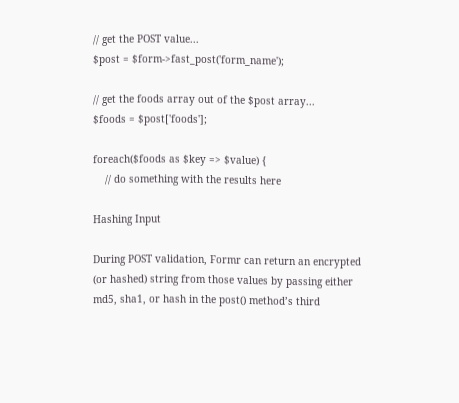// get the POST value...
$post = $form->fast_post('form_name');

// get the foods array out of the $post array...
$foods = $post['foods'];

foreach($foods as $key => $value) {
    // do something with the results here

Hashing Input

During POST validation, Formr can return an encrypted (or hashed) string from those values by passing either md5, sha1, or hash in the post() method’s third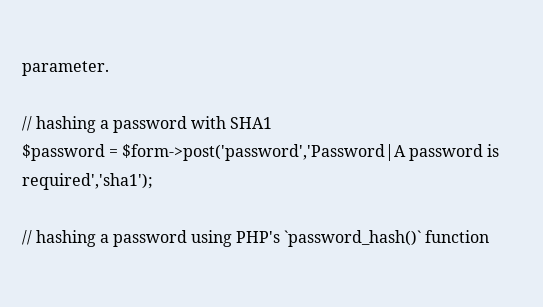parameter.

// hashing a password with SHA1
$password = $form->post('password','Password|A password is required','sha1');

// hashing a password using PHP's `password_hash()` function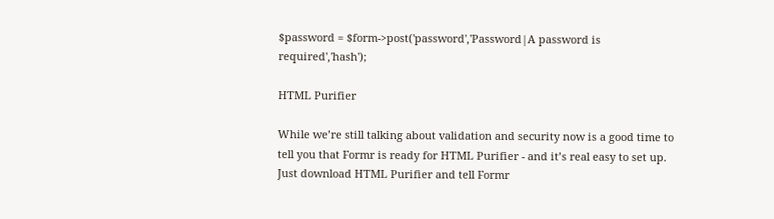$password = $form->post('password','Password|A password is required','hash');

HTML Purifier

While we’re still talking about validation and security now is a good time to tell you that Formr is ready for HTML Purifier - and it’s real easy to set up. Just download HTML Purifier and tell Formr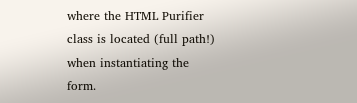where the HTML Purifier class is located (full path!) when instantiating the form.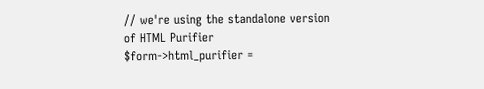// we're using the standalone version of HTML Purifier
$form->html_purifier =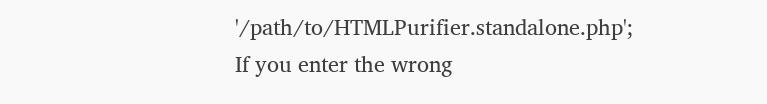'/path/to/HTMLPurifier.standalone.php';
If you enter the wrong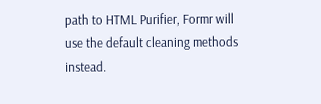path to HTML Purifier, Formr will use the default cleaning methods instead.